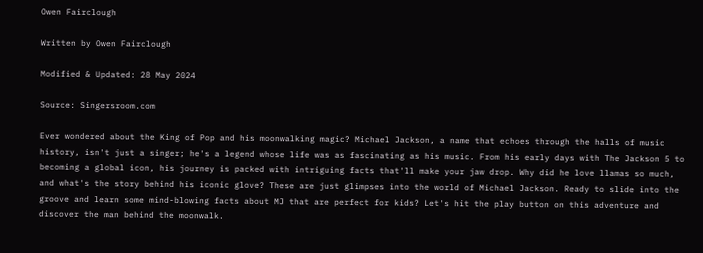Owen Fairclough

Written by Owen Fairclough

Modified & Updated: 28 May 2024

Source: Singersroom.com

Ever wondered about the King of Pop and his moonwalking magic? Michael Jackson, a name that echoes through the halls of music history, isn't just a singer; he's a legend whose life was as fascinating as his music. From his early days with The Jackson 5 to becoming a global icon, his journey is packed with intriguing facts that'll make your jaw drop. Why did he love llamas so much, and what's the story behind his iconic glove? These are just glimpses into the world of Michael Jackson. Ready to slide into the groove and learn some mind-blowing facts about MJ that are perfect for kids? Let's hit the play button on this adventure and discover the man behind the moonwalk.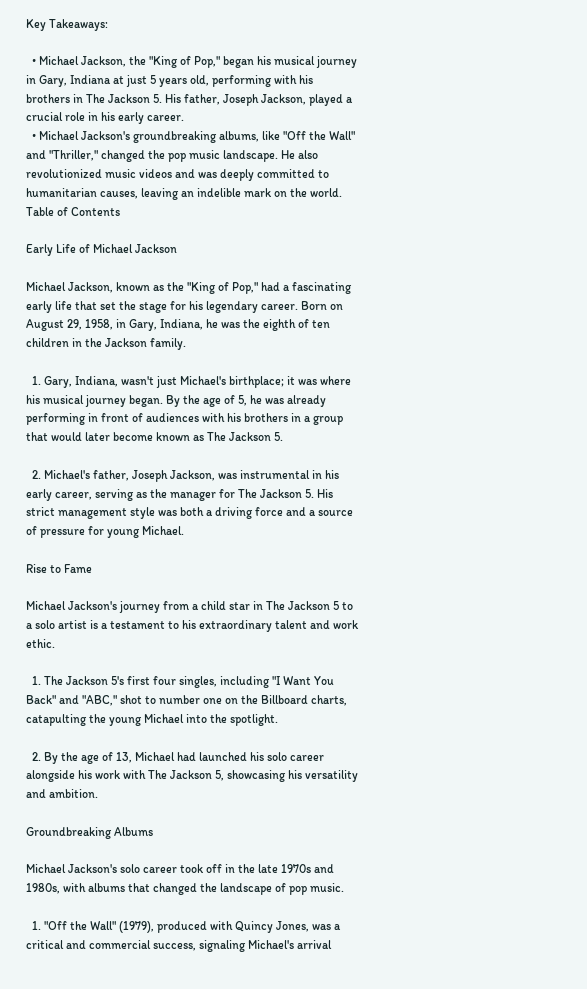Key Takeaways:

  • Michael Jackson, the "King of Pop," began his musical journey in Gary, Indiana at just 5 years old, performing with his brothers in The Jackson 5. His father, Joseph Jackson, played a crucial role in his early career.
  • Michael Jackson's groundbreaking albums, like "Off the Wall" and "Thriller," changed the pop music landscape. He also revolutionized music videos and was deeply committed to humanitarian causes, leaving an indelible mark on the world.
Table of Contents

Early Life of Michael Jackson

Michael Jackson, known as the "King of Pop," had a fascinating early life that set the stage for his legendary career. Born on August 29, 1958, in Gary, Indiana, he was the eighth of ten children in the Jackson family.

  1. Gary, Indiana, wasn't just Michael's birthplace; it was where his musical journey began. By the age of 5, he was already performing in front of audiences with his brothers in a group that would later become known as The Jackson 5.

  2. Michael's father, Joseph Jackson, was instrumental in his early career, serving as the manager for The Jackson 5. His strict management style was both a driving force and a source of pressure for young Michael.

Rise to Fame

Michael Jackson's journey from a child star in The Jackson 5 to a solo artist is a testament to his extraordinary talent and work ethic.

  1. The Jackson 5's first four singles, including "I Want You Back" and "ABC," shot to number one on the Billboard charts, catapulting the young Michael into the spotlight.

  2. By the age of 13, Michael had launched his solo career alongside his work with The Jackson 5, showcasing his versatility and ambition.

Groundbreaking Albums

Michael Jackson's solo career took off in the late 1970s and 1980s, with albums that changed the landscape of pop music.

  1. "Off the Wall" (1979), produced with Quincy Jones, was a critical and commercial success, signaling Michael's arrival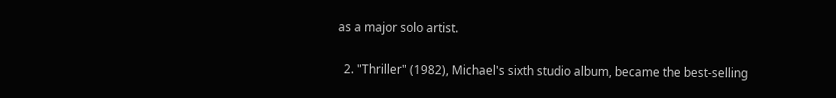as a major solo artist.

  2. "Thriller" (1982), Michael's sixth studio album, became the best-selling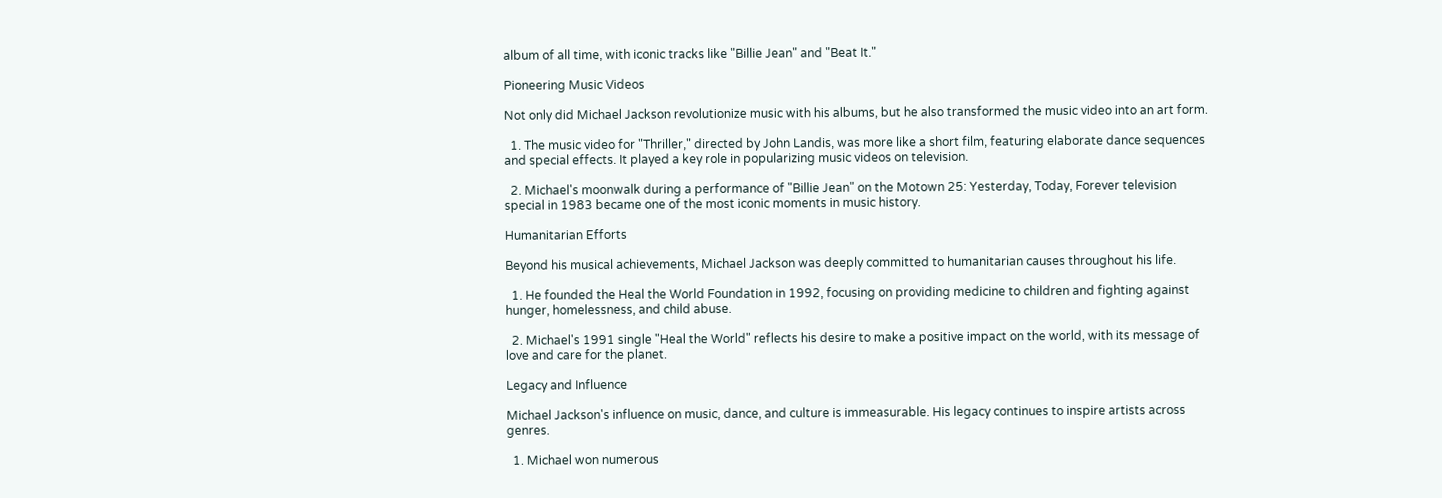album of all time, with iconic tracks like "Billie Jean" and "Beat It."

Pioneering Music Videos

Not only did Michael Jackson revolutionize music with his albums, but he also transformed the music video into an art form.

  1. The music video for "Thriller," directed by John Landis, was more like a short film, featuring elaborate dance sequences and special effects. It played a key role in popularizing music videos on television.

  2. Michael's moonwalk during a performance of "Billie Jean" on the Motown 25: Yesterday, Today, Forever television special in 1983 became one of the most iconic moments in music history.

Humanitarian Efforts

Beyond his musical achievements, Michael Jackson was deeply committed to humanitarian causes throughout his life.

  1. He founded the Heal the World Foundation in 1992, focusing on providing medicine to children and fighting against hunger, homelessness, and child abuse.

  2. Michael's 1991 single "Heal the World" reflects his desire to make a positive impact on the world, with its message of love and care for the planet.

Legacy and Influence

Michael Jackson's influence on music, dance, and culture is immeasurable. His legacy continues to inspire artists across genres.

  1. Michael won numerous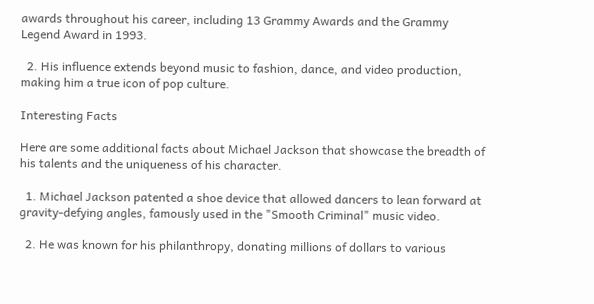awards throughout his career, including 13 Grammy Awards and the Grammy Legend Award in 1993.

  2. His influence extends beyond music to fashion, dance, and video production, making him a true icon of pop culture.

Interesting Facts

Here are some additional facts about Michael Jackson that showcase the breadth of his talents and the uniqueness of his character.

  1. Michael Jackson patented a shoe device that allowed dancers to lean forward at gravity-defying angles, famously used in the "Smooth Criminal" music video.

  2. He was known for his philanthropy, donating millions of dollars to various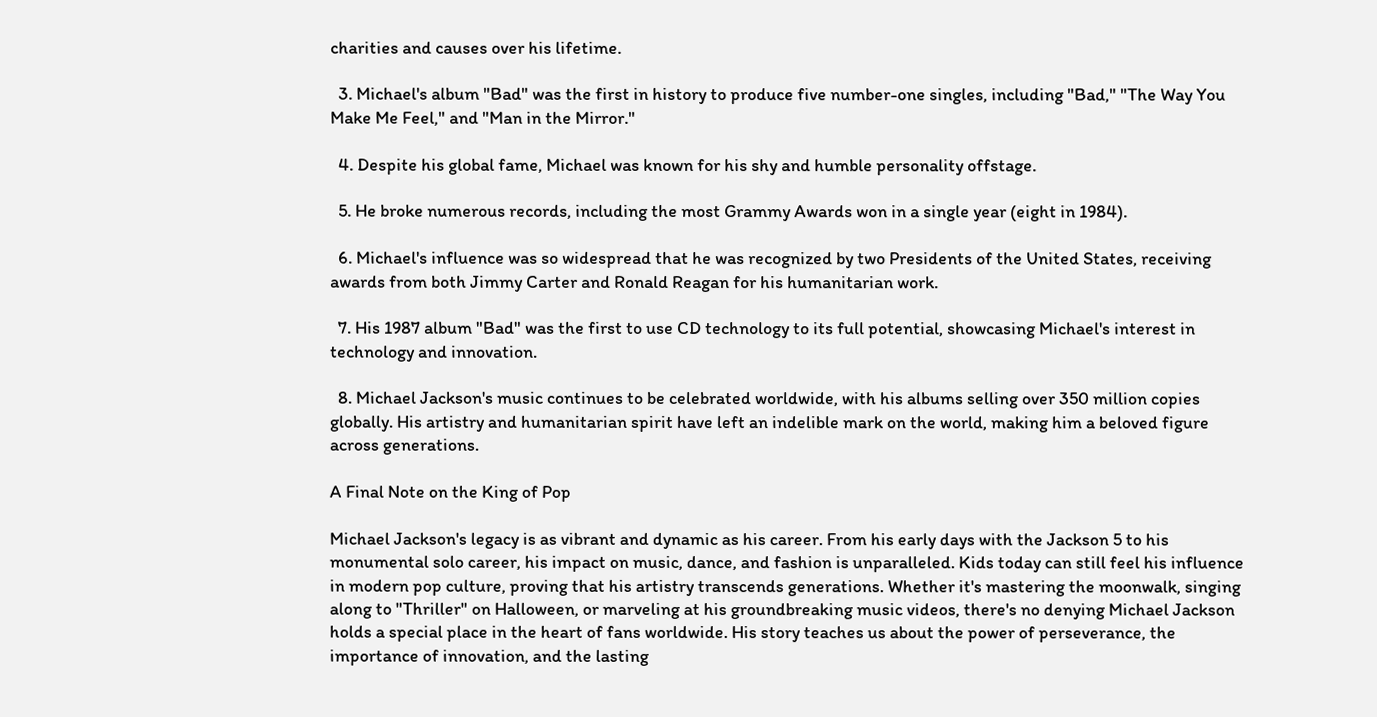charities and causes over his lifetime.

  3. Michael's album "Bad" was the first in history to produce five number-one singles, including "Bad," "The Way You Make Me Feel," and "Man in the Mirror."

  4. Despite his global fame, Michael was known for his shy and humble personality offstage.

  5. He broke numerous records, including the most Grammy Awards won in a single year (eight in 1984).

  6. Michael's influence was so widespread that he was recognized by two Presidents of the United States, receiving awards from both Jimmy Carter and Ronald Reagan for his humanitarian work.

  7. His 1987 album "Bad" was the first to use CD technology to its full potential, showcasing Michael's interest in technology and innovation.

  8. Michael Jackson's music continues to be celebrated worldwide, with his albums selling over 350 million copies globally. His artistry and humanitarian spirit have left an indelible mark on the world, making him a beloved figure across generations.

A Final Note on the King of Pop

Michael Jackson's legacy is as vibrant and dynamic as his career. From his early days with the Jackson 5 to his monumental solo career, his impact on music, dance, and fashion is unparalleled. Kids today can still feel his influence in modern pop culture, proving that his artistry transcends generations. Whether it's mastering the moonwalk, singing along to "Thriller" on Halloween, or marveling at his groundbreaking music videos, there's no denying Michael Jackson holds a special place in the heart of fans worldwide. His story teaches us about the power of perseverance, the importance of innovation, and the lasting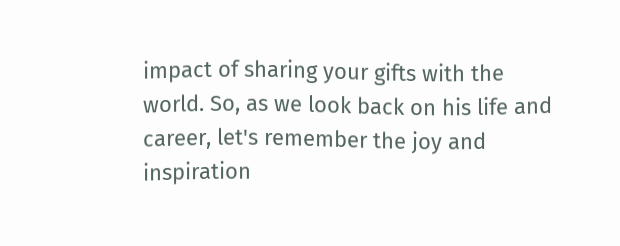impact of sharing your gifts with the world. So, as we look back on his life and career, let's remember the joy and inspiration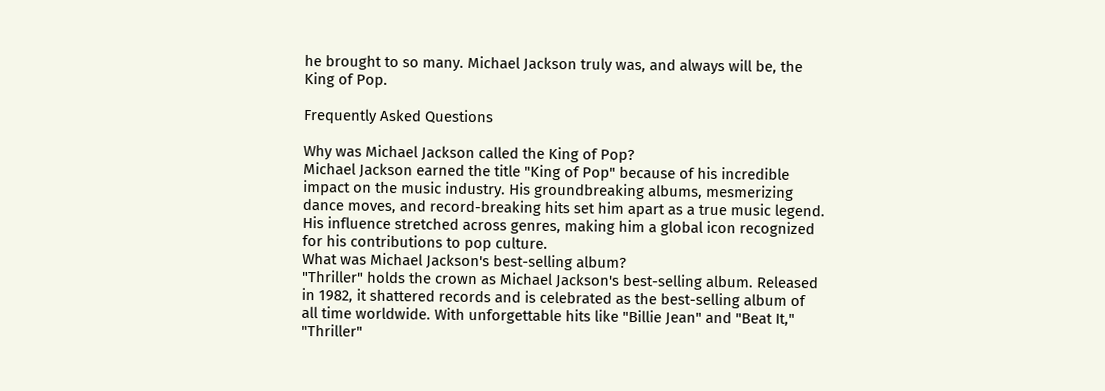he brought to so many. Michael Jackson truly was, and always will be, the King of Pop.

Frequently Asked Questions

Why was Michael Jackson called the King of Pop?
Michael Jackson earned the title "King of Pop" because of his incredible impact on the music industry. His groundbreaking albums, mesmerizing dance moves, and record-breaking hits set him apart as a true music legend. His influence stretched across genres, making him a global icon recognized for his contributions to pop culture.
What was Michael Jackson's best-selling album?
"Thriller" holds the crown as Michael Jackson's best-selling album. Released in 1982, it shattered records and is celebrated as the best-selling album of all time worldwide. With unforgettable hits like "Billie Jean" and "Beat It," "Thriller"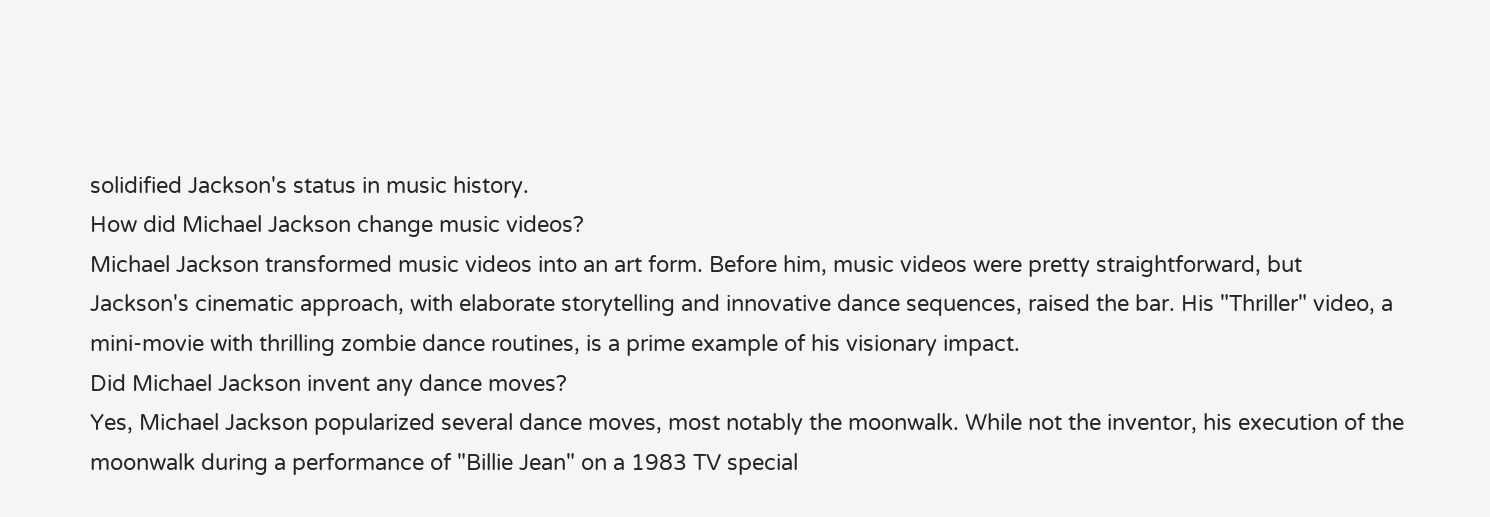solidified Jackson's status in music history.
How did Michael Jackson change music videos?
Michael Jackson transformed music videos into an art form. Before him, music videos were pretty straightforward, but Jackson's cinematic approach, with elaborate storytelling and innovative dance sequences, raised the bar. His "Thriller" video, a mini-movie with thrilling zombie dance routines, is a prime example of his visionary impact.
Did Michael Jackson invent any dance moves?
Yes, Michael Jackson popularized several dance moves, most notably the moonwalk. While not the inventor, his execution of the moonwalk during a performance of "Billie Jean" on a 1983 TV special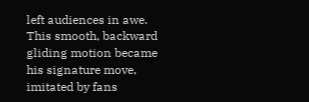left audiences in awe. This smooth, backward gliding motion became his signature move, imitated by fans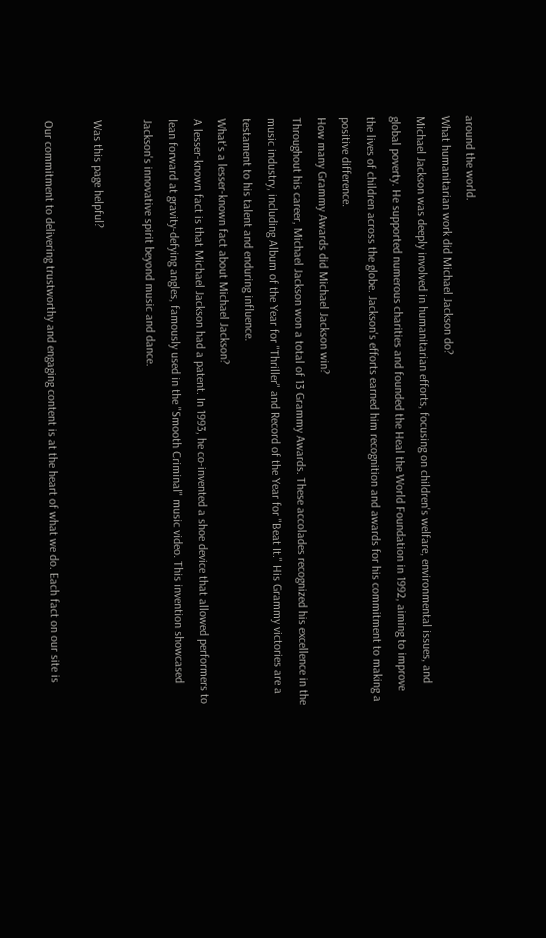around the world.
What humanitarian work did Michael Jackson do?
Michael Jackson was deeply involved in humanitarian efforts, focusing on children's welfare, environmental issues, and global poverty. He supported numerous charities and founded the Heal the World Foundation in 1992, aiming to improve the lives of children across the globe. Jackson's efforts earned him recognition and awards for his commitment to making a positive difference.
How many Grammy Awards did Michael Jackson win?
Throughout his career, Michael Jackson won a total of 13 Grammy Awards. These accolades recognized his excellence in the music industry, including Album of the Year for "Thriller" and Record of the Year for "Beat It." His Grammy victories are a testament to his talent and enduring influence.
What's a lesser-known fact about Michael Jackson?
A lesser-known fact is that Michael Jackson had a patent. In 1993, he co-invented a shoe device that allowed performers to lean forward at gravity-defying angles, famously used in the "Smooth Criminal" music video. This invention showcased Jackson's innovative spirit beyond music and dance.

Was this page helpful?

Our commitment to delivering trustworthy and engaging content is at the heart of what we do. Each fact on our site is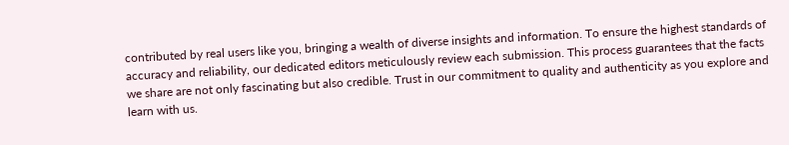contributed by real users like you, bringing a wealth of diverse insights and information. To ensure the highest standards of accuracy and reliability, our dedicated editors meticulously review each submission. This process guarantees that the facts we share are not only fascinating but also credible. Trust in our commitment to quality and authenticity as you explore and learn with us.